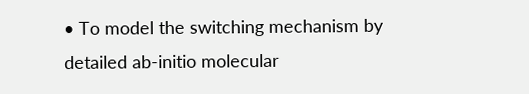• To model the switching mechanism by detailed ab-initio molecular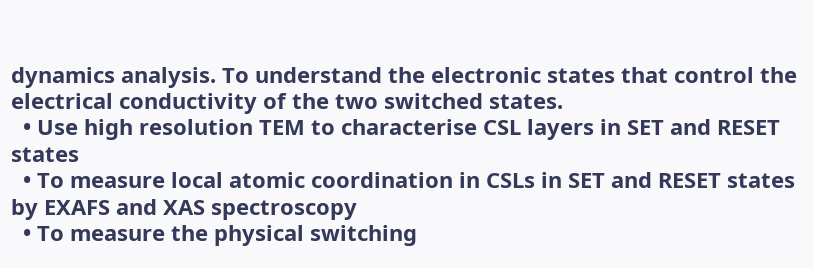dynamics analysis. To understand the electronic states that control the electrical conductivity of the two switched states.
  • Use high resolution TEM to characterise CSL layers in SET and RESET states
  • To measure local atomic coordination in CSLs in SET and RESET states by EXAFS and XAS spectroscopy
  • To measure the physical switching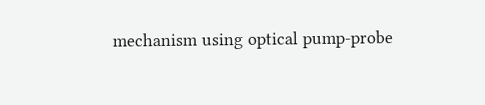mechanism using optical pump-probe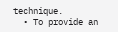technique.
  • To provide an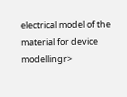electrical model of the material for device modellingr>